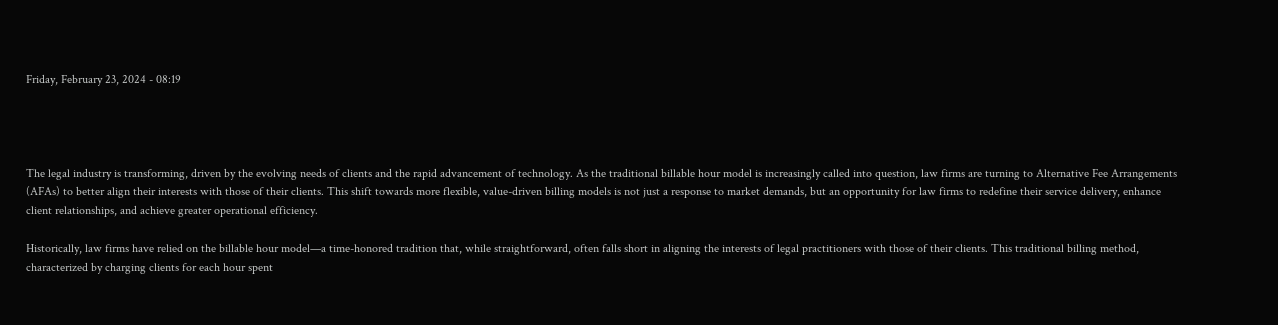Friday, February 23, 2024 - 08:19




The legal industry is transforming, driven by the evolving needs of clients and the rapid advancement of technology. As the traditional billable hour model is increasingly called into question, law firms are turning to Alternative Fee Arrangements (AFAs) to better align their interests with those of their clients. This shift towards more flexible, value-driven billing models is not just a response to market demands, but an opportunity for law firms to redefine their service delivery, enhance client relationships, and achieve greater operational efficiency.

Historically, law firms have relied on the billable hour model—a time-honored tradition that, while straightforward, often falls short in aligning the interests of legal practitioners with those of their clients. This traditional billing method, characterized by charging clients for each hour spent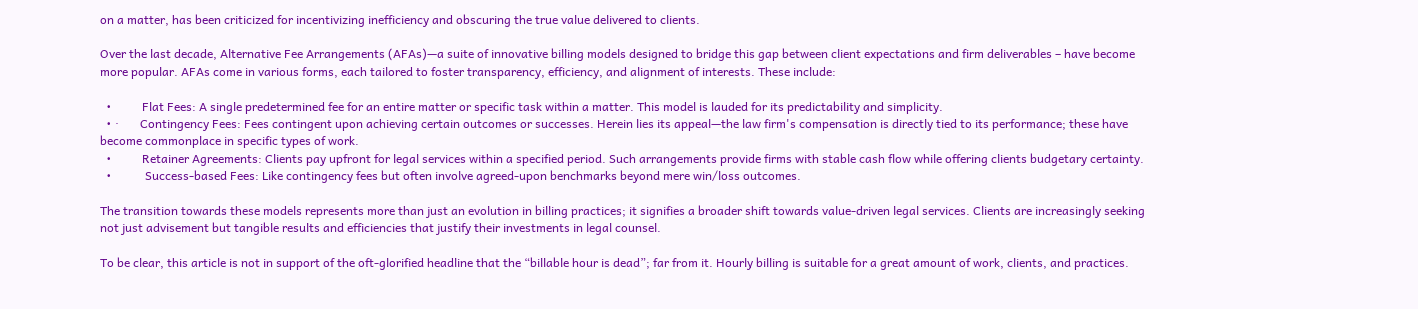on a matter, has been criticized for incentivizing inefficiency and obscuring the true value delivered to clients.

Over the last decade, Alternative Fee Arrangements (AFAs)—a suite of innovative billing models designed to bridge this gap between client expectations and firm deliverables – have become more popular. AFAs come in various forms, each tailored to foster transparency, efficiency, and alignment of interests. These include:

  •          Flat Fees: A single predetermined fee for an entire matter or specific task within a matter. This model is lauded for its predictability and simplicity.
  • ·       Contingency Fees: Fees contingent upon achieving certain outcomes or successes. Herein lies its appeal—the law firm's compensation is directly tied to its performance; these have become commonplace in specific types of work.
  •          Retainer Agreements: Clients pay upfront for legal services within a specified period. Such arrangements provide firms with stable cash flow while offering clients budgetary certainty.
  •           Success-based Fees: Like contingency fees but often involve agreed-upon benchmarks beyond mere win/loss outcomes.

The transition towards these models represents more than just an evolution in billing practices; it signifies a broader shift towards value-driven legal services. Clients are increasingly seeking not just advisement but tangible results and efficiencies that justify their investments in legal counsel.

To be clear, this article is not in support of the oft-glorified headline that the “billable hour is dead”; far from it. Hourly billing is suitable for a great amount of work, clients, and practices.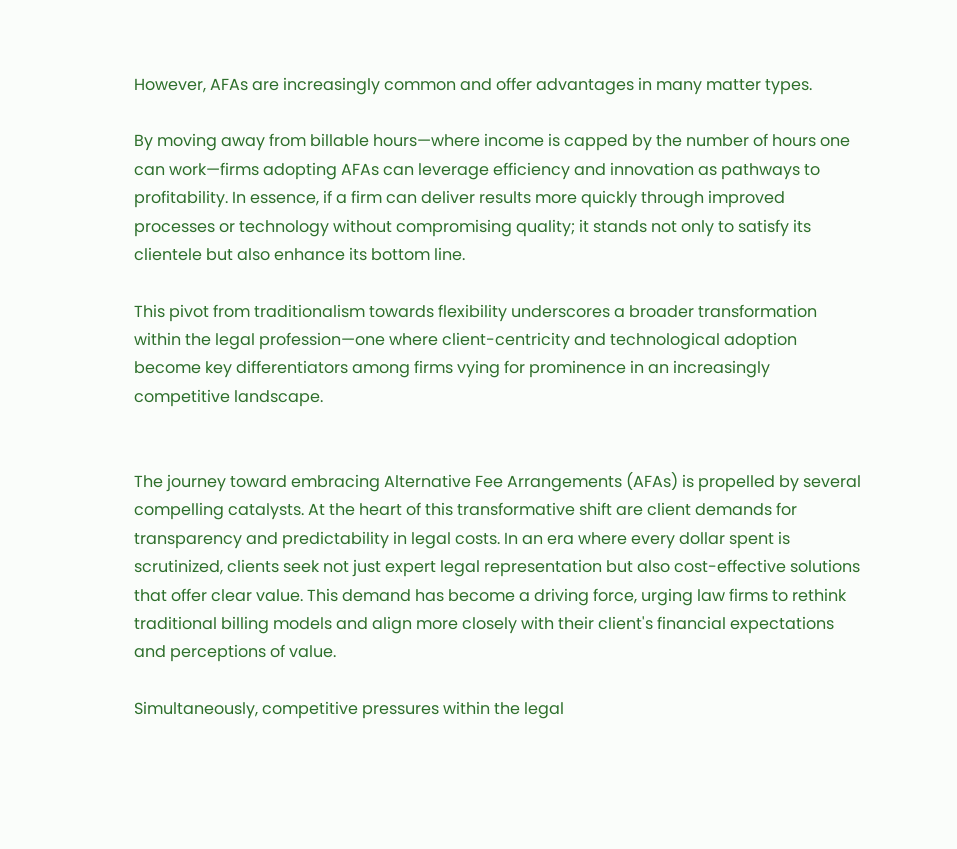However, AFAs are increasingly common and offer advantages in many matter types.

By moving away from billable hours—where income is capped by the number of hours one can work—firms adopting AFAs can leverage efficiency and innovation as pathways to profitability. In essence, if a firm can deliver results more quickly through improved processes or technology without compromising quality; it stands not only to satisfy its clientele but also enhance its bottom line.

This pivot from traditionalism towards flexibility underscores a broader transformation within the legal profession—one where client-centricity and technological adoption become key differentiators among firms vying for prominence in an increasingly competitive landscape.


The journey toward embracing Alternative Fee Arrangements (AFAs) is propelled by several compelling catalysts. At the heart of this transformative shift are client demands for transparency and predictability in legal costs. In an era where every dollar spent is scrutinized, clients seek not just expert legal representation but also cost-effective solutions that offer clear value. This demand has become a driving force, urging law firms to rethink traditional billing models and align more closely with their client's financial expectations and perceptions of value.

Simultaneously, competitive pressures within the legal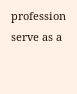profession serve as a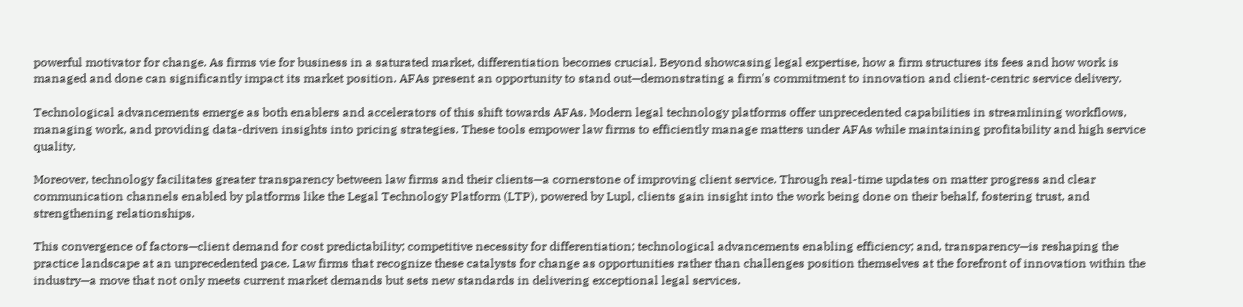powerful motivator for change. As firms vie for business in a saturated market, differentiation becomes crucial. Beyond showcasing legal expertise, how a firm structures its fees and how work is managed and done can significantly impact its market position. AFAs present an opportunity to stand out—demonstrating a firm's commitment to innovation and client-centric service delivery.

Technological advancements emerge as both enablers and accelerators of this shift towards AFAs. Modern legal technology platforms offer unprecedented capabilities in streamlining workflows, managing work, and providing data-driven insights into pricing strategies. These tools empower law firms to efficiently manage matters under AFAs while maintaining profitability and high service quality.

Moreover, technology facilitates greater transparency between law firms and their clients—a cornerstone of improving client service. Through real-time updates on matter progress and clear communication channels enabled by platforms like the Legal Technology Platform (LTP), powered by Lupl, clients gain insight into the work being done on their behalf, fostering trust, and strengthening relationships.

This convergence of factors—client demand for cost predictability; competitive necessity for differentiation; technological advancements enabling efficiency; and, transparency—is reshaping the practice landscape at an unprecedented pace. Law firms that recognize these catalysts for change as opportunities rather than challenges position themselves at the forefront of innovation within the industry—a move that not only meets current market demands but sets new standards in delivering exceptional legal services.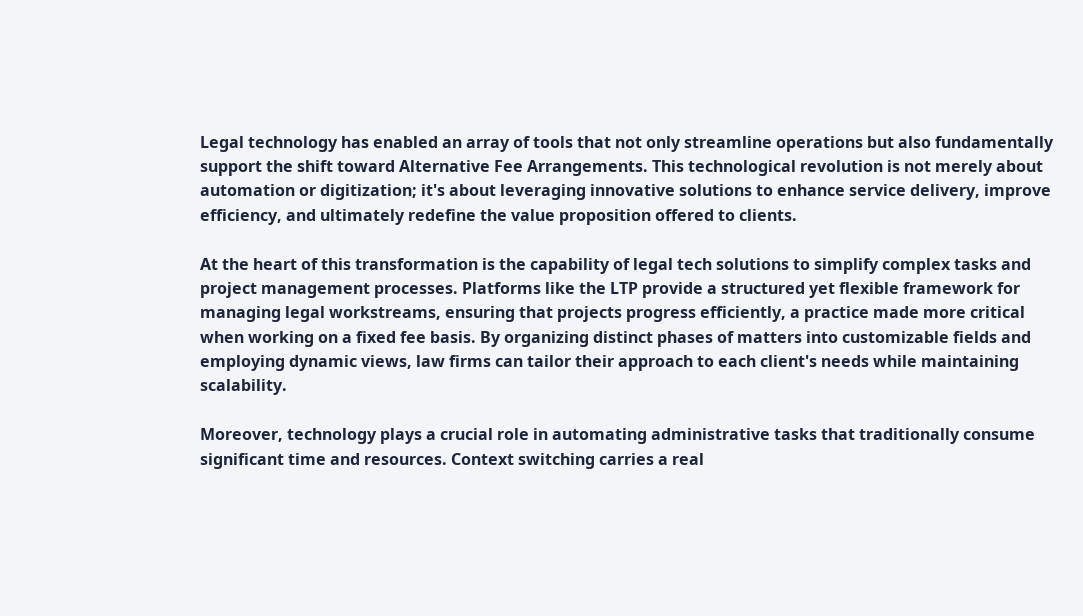Legal technology has enabled an array of tools that not only streamline operations but also fundamentally support the shift toward Alternative Fee Arrangements. This technological revolution is not merely about automation or digitization; it's about leveraging innovative solutions to enhance service delivery, improve efficiency, and ultimately redefine the value proposition offered to clients.

At the heart of this transformation is the capability of legal tech solutions to simplify complex tasks and project management processes. Platforms like the LTP provide a structured yet flexible framework for managing legal workstreams, ensuring that projects progress efficiently, a practice made more critical when working on a fixed fee basis. By organizing distinct phases of matters into customizable fields and employing dynamic views, law firms can tailor their approach to each client's needs while maintaining scalability.

Moreover, technology plays a crucial role in automating administrative tasks that traditionally consume significant time and resources. Context switching carries a real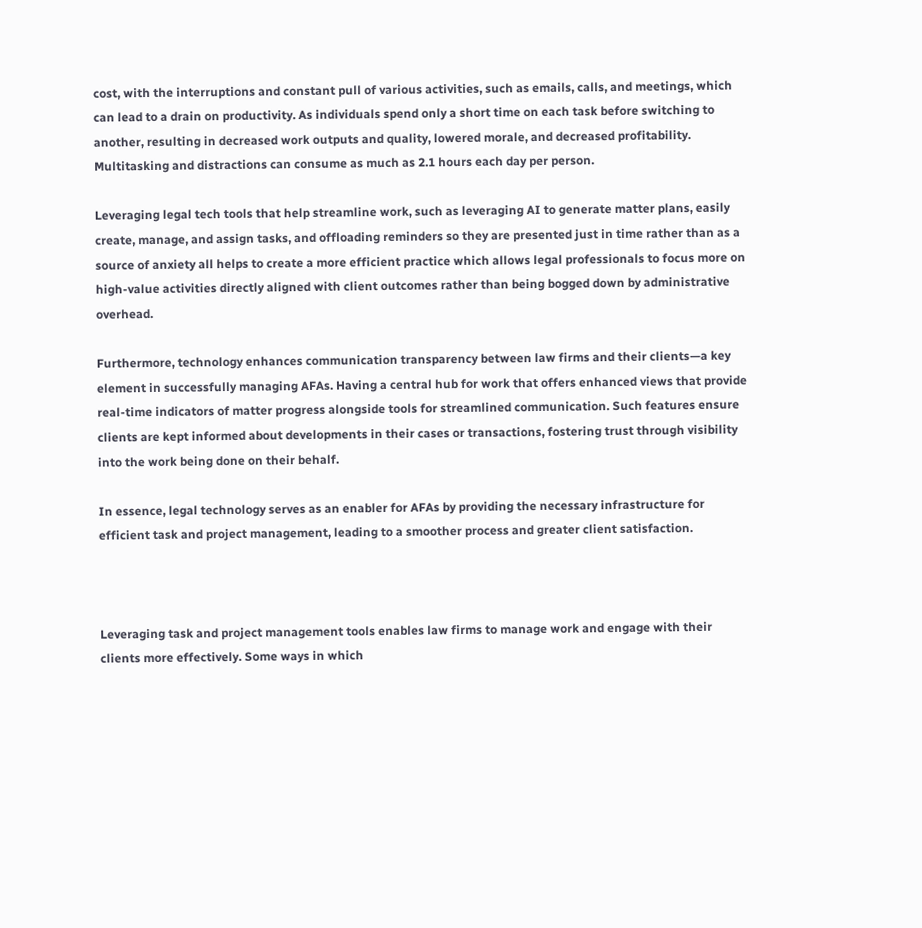cost, with the interruptions and constant pull of various activities, such as emails, calls, and meetings, which can lead to a drain on productivity. As individuals spend only a short time on each task before switching to another, resulting in decreased work outputs and quality, lowered morale, and decreased profitability. Multitasking and distractions can consume as much as 2.1 hours each day per person.

Leveraging legal tech tools that help streamline work, such as leveraging AI to generate matter plans, easily create, manage, and assign tasks, and offloading reminders so they are presented just in time rather than as a source of anxiety all helps to create a more efficient practice which allows legal professionals to focus more on high-value activities directly aligned with client outcomes rather than being bogged down by administrative overhead.

Furthermore, technology enhances communication transparency between law firms and their clients—a key element in successfully managing AFAs. Having a central hub for work that offers enhanced views that provide real-time indicators of matter progress alongside tools for streamlined communication. Such features ensure clients are kept informed about developments in their cases or transactions, fostering trust through visibility into the work being done on their behalf.

In essence, legal technology serves as an enabler for AFAs by providing the necessary infrastructure for efficient task and project management, leading to a smoother process and greater client satisfaction.



Leveraging task and project management tools enables law firms to manage work and engage with their clients more effectively. Some ways in which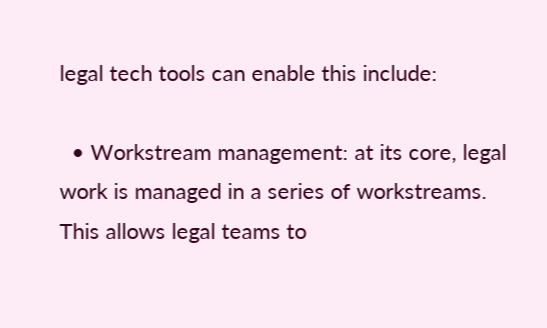legal tech tools can enable this include:

  • Workstream management: at its core, legal work is managed in a series of workstreams. This allows legal teams to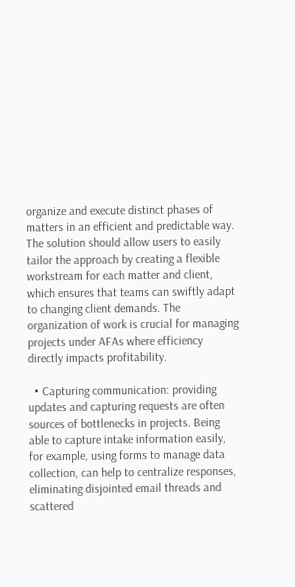organize and execute distinct phases of matters in an efficient and predictable way. The solution should allow users to easily tailor the approach by creating a flexible workstream for each matter and client, which ensures that teams can swiftly adapt to changing client demands. The organization of work is crucial for managing projects under AFAs where efficiency directly impacts profitability.

  • Capturing communication: providing updates and capturing requests are often sources of bottlenecks in projects. Being able to capture intake information easily, for example, using forms to manage data collection, can help to centralize responses, eliminating disjointed email threads and scattered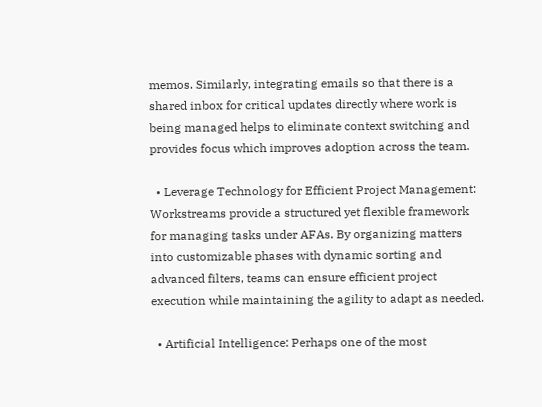memos. Similarly, integrating emails so that there is a shared inbox for critical updates directly where work is being managed helps to eliminate context switching and provides focus which improves adoption across the team.

  • Leverage Technology for Efficient Project Management: Workstreams provide a structured yet flexible framework for managing tasks under AFAs. By organizing matters into customizable phases with dynamic sorting and advanced filters, teams can ensure efficient project execution while maintaining the agility to adapt as needed.

  • Artificial Intelligence: Perhaps one of the most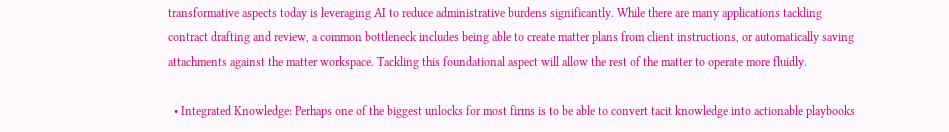transformative aspects today is leveraging AI to reduce administrative burdens significantly. While there are many applications tackling contract drafting and review, a common bottleneck includes being able to create matter plans from client instructions, or automatically saving attachments against the matter workspace. Tackling this foundational aspect will allow the rest of the matter to operate more fluidly.

  • Integrated Knowledge: Perhaps one of the biggest unlocks for most firms is to be able to convert tacit knowledge into actionable playbooks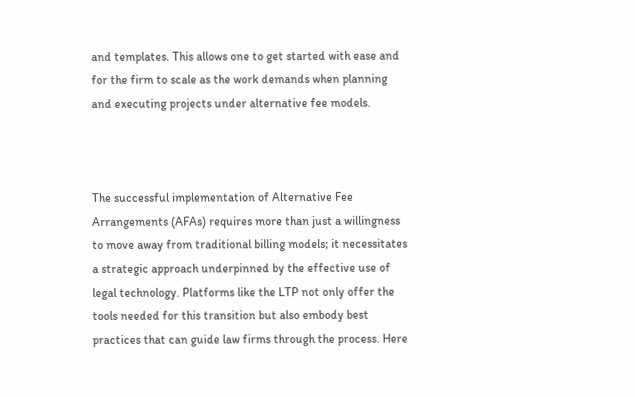and templates. This allows one to get started with ease and for the firm to scale as the work demands when planning and executing projects under alternative fee models.



The successful implementation of Alternative Fee Arrangements (AFAs) requires more than just a willingness to move away from traditional billing models; it necessitates a strategic approach underpinned by the effective use of legal technology. Platforms like the LTP not only offer the tools needed for this transition but also embody best practices that can guide law firms through the process. Here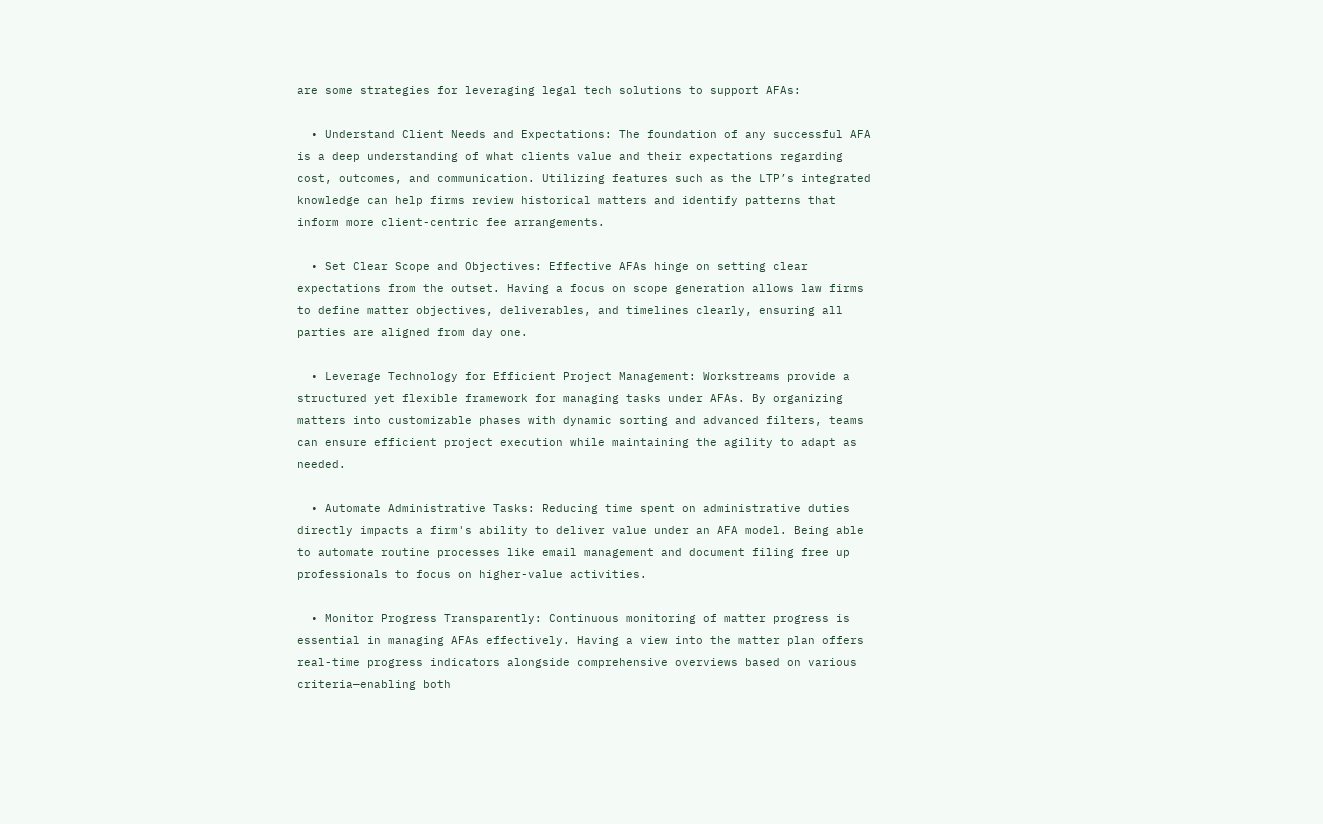are some strategies for leveraging legal tech solutions to support AFAs:

  • Understand Client Needs and Expectations: The foundation of any successful AFA is a deep understanding of what clients value and their expectations regarding cost, outcomes, and communication. Utilizing features such as the LTP’s integrated knowledge can help firms review historical matters and identify patterns that inform more client-centric fee arrangements.

  • Set Clear Scope and Objectives: Effective AFAs hinge on setting clear expectations from the outset. Having a focus on scope generation allows law firms to define matter objectives, deliverables, and timelines clearly, ensuring all parties are aligned from day one.

  • Leverage Technology for Efficient Project Management: Workstreams provide a structured yet flexible framework for managing tasks under AFAs. By organizing matters into customizable phases with dynamic sorting and advanced filters, teams can ensure efficient project execution while maintaining the agility to adapt as needed.

  • Automate Administrative Tasks: Reducing time spent on administrative duties directly impacts a firm's ability to deliver value under an AFA model. Being able to automate routine processes like email management and document filing free up professionals to focus on higher-value activities.

  • Monitor Progress Transparently: Continuous monitoring of matter progress is essential in managing AFAs effectively. Having a view into the matter plan offers real-time progress indicators alongside comprehensive overviews based on various criteria—enabling both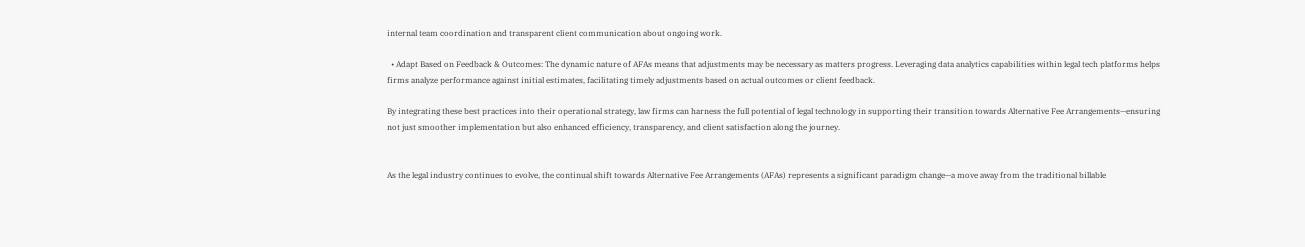internal team coordination and transparent client communication about ongoing work.

  • Adapt Based on Feedback & Outcomes: The dynamic nature of AFAs means that adjustments may be necessary as matters progress. Leveraging data analytics capabilities within legal tech platforms helps firms analyze performance against initial estimates, facilitating timely adjustments based on actual outcomes or client feedback.

By integrating these best practices into their operational strategy, law firms can harness the full potential of legal technology in supporting their transition towards Alternative Fee Arrangements—ensuring not just smoother implementation but also enhanced efficiency, transparency, and client satisfaction along the journey.


As the legal industry continues to evolve, the continual shift towards Alternative Fee Arrangements (AFAs) represents a significant paradigm change—a move away from the traditional billable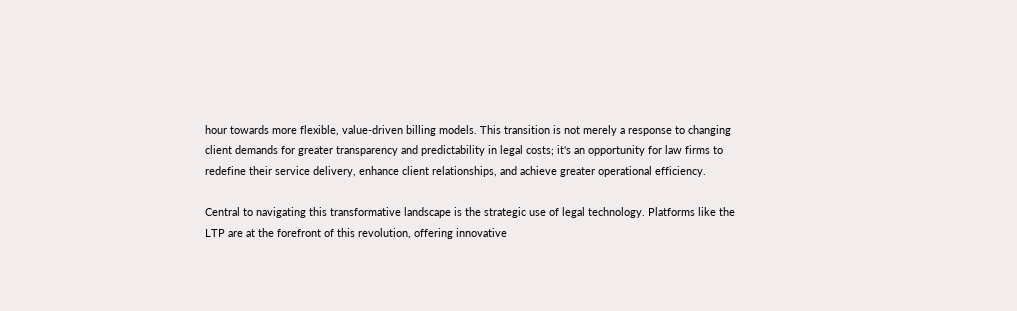hour towards more flexible, value-driven billing models. This transition is not merely a response to changing client demands for greater transparency and predictability in legal costs; it's an opportunity for law firms to redefine their service delivery, enhance client relationships, and achieve greater operational efficiency.

Central to navigating this transformative landscape is the strategic use of legal technology. Platforms like the LTP are at the forefront of this revolution, offering innovative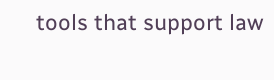tools that support law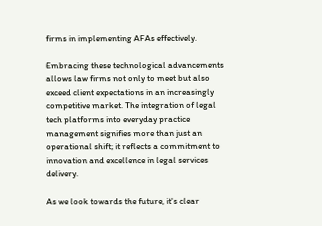firms in implementing AFAs effectively.

Embracing these technological advancements allows law firms not only to meet but also exceed client expectations in an increasingly competitive market. The integration of legal tech platforms into everyday practice management signifies more than just an operational shift; it reflects a commitment to innovation and excellence in legal services delivery.

As we look towards the future, it's clear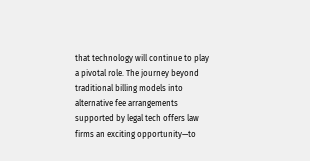that technology will continue to play a pivotal role. The journey beyond traditional billing models into alternative fee arrangements supported by legal tech offers law firms an exciting opportunity—to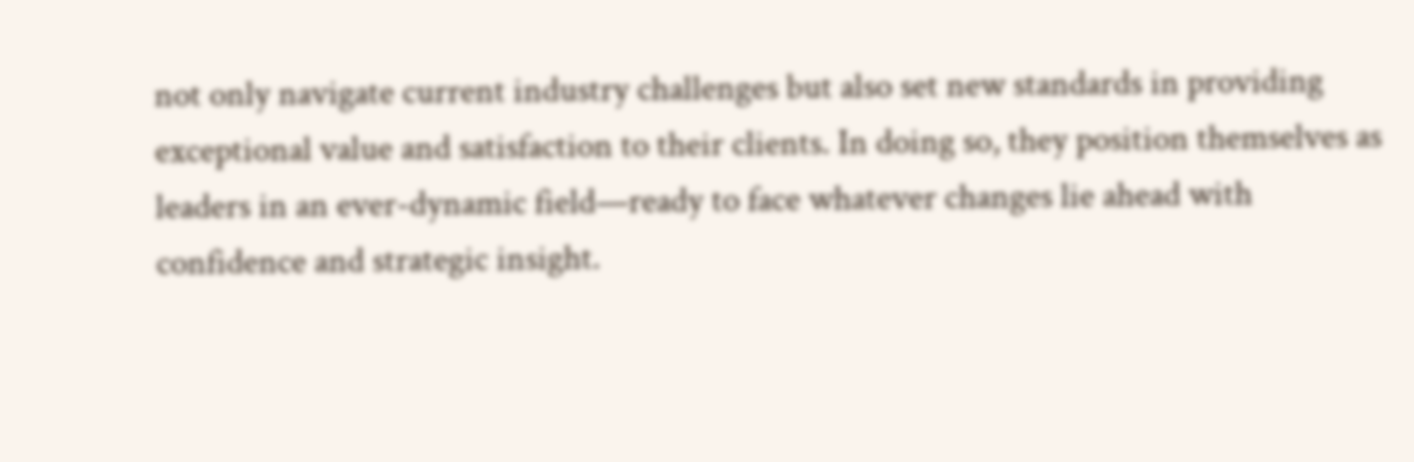not only navigate current industry challenges but also set new standards in providing exceptional value and satisfaction to their clients. In doing so, they position themselves as leaders in an ever-dynamic field—ready to face whatever changes lie ahead with confidence and strategic insight.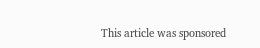This article was sponsored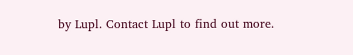by Lupl. Contact Lupl to find out more.